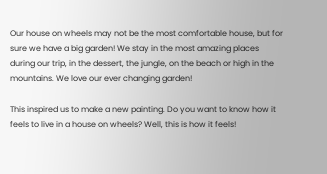Our house on wheels may not be the most comfortable house, but for sure we have a big garden! We stay in the most amazing places during our trip, in the dessert, the jungle, on the beach or high in the mountains. We love our ever changing garden!

This inspired us to make a new painting. Do you want to know how it feels to live in a house on wheels? Well, this is how it feels!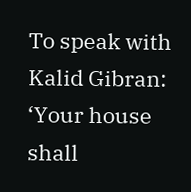To speak with Kalid Gibran: ‘Your house shall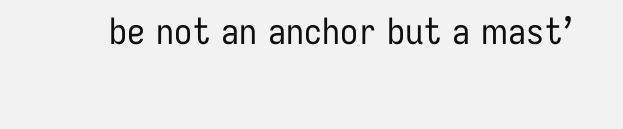be not an anchor but a mast’